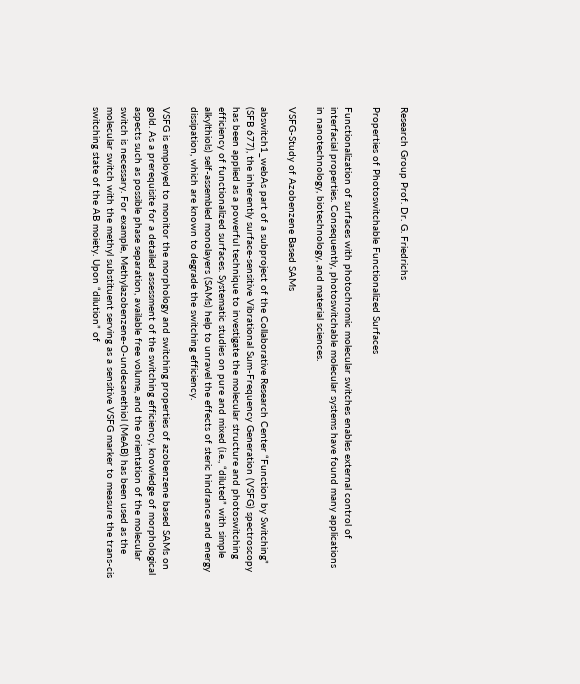Research Group Prof. Dr. G. Friedrichs

Properties of Photoswitchable Functionalized Surfaces

Functionalization of surfaces with photochromic molecular switches enables external control of interfacial properties. Consequently, photoswitchable molecular systems have found many applications in nanotechnology, biotechnology, and material sciences.

VSFG-Study of Azobenzene Based SAMs

abswitch1_webAs part of a subproject of the Collaborative Research Center “Function by Switching” (SFB 677), the inherently surface-sensitive Vibrational Sum-Frequency Generation (VSFG) spectroscopy has been applied as a powerful technique to investigate the molecular structure and photoswitching efficiency of functionalized surfaces. Systematic studies on pure and mixed (i.e., “diluted” with simple alkylthiols) self-assembled monolayers (SAMs) help to unravel the effects of steric hindrance and energy dissipation, which are known to degrade the switching efficiency.

VSFG is employed to monitor the morphology and switching properties of azobenzene based SAMs on gold. As a prerequisite for a detailed assessment of the switching efficiency, knowledge of morphological aspects such as possible phase separation, available free volume, and the orientation of the molecular switch is necessary. For example, Methylazobenzene-O-undecanethiol (MeAB) has been used as the molecular switch with the methyl substituent serving as a sensitive VSFG marker to measure the trans-cis switching state of the AB moiety. Upon “dilution” of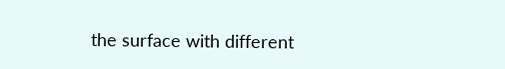the surface with different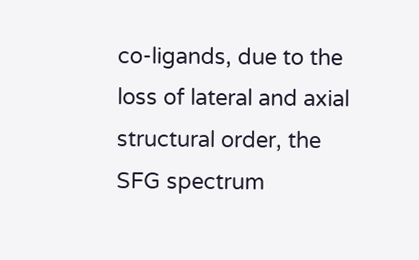co-ligands, due to the loss of lateral and axial structural order, the SFG spectrum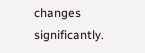changes significantly.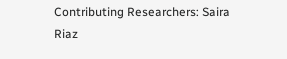Contributing Researchers: Saira Riaz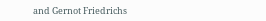and Gernot Friedrichs